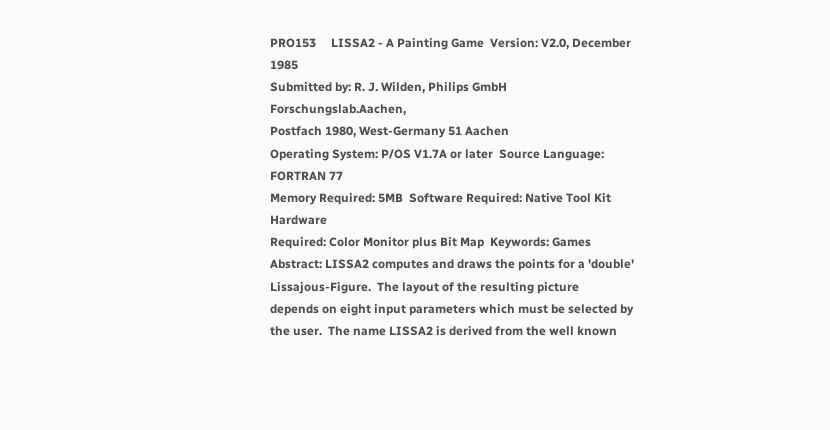PRO153     LISSA2 - A Painting Game  Version: V2.0, December 1985
Submitted by: R. J. Wilden, Philips GmbH Forschungslab.Aachen,
Postfach 1980, West-Germany 51 Aachen
Operating System: P/OS V1.7A or later  Source Language: FORTRAN 77
Memory Required: 5MB  Software Required: Native Tool Kit  Hardware
Required: Color Monitor plus Bit Map  Keywords: Games
Abstract: LISSA2 computes and draws the points for a 'double'
Lissajous-Figure.  The layout of the resulting picture
depends on eight input parameters which must be selected by
the user.  The name LISSA2 is derived from the well known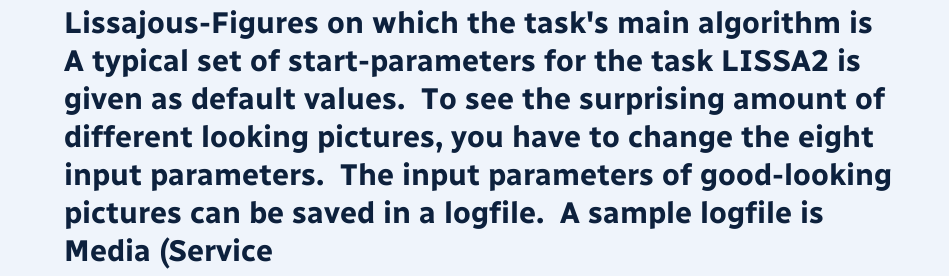Lissajous-Figures on which the task's main algorithm is
A typical set of start-parameters for the task LISSA2 is
given as default values.  To see the surprising amount of
different looking pictures, you have to change the eight
input parameters.  The input parameters of good-looking
pictures can be saved in a logfile.  A sample logfile is
Media (Service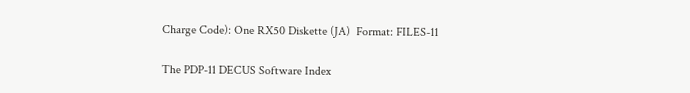Charge Code): One RX50 Diskette (JA)  Format: FILES-11

The PDP-11 DECUS Software Index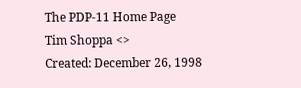The PDP-11 Home Page
Tim Shoppa <>
Created: December 26, 1998